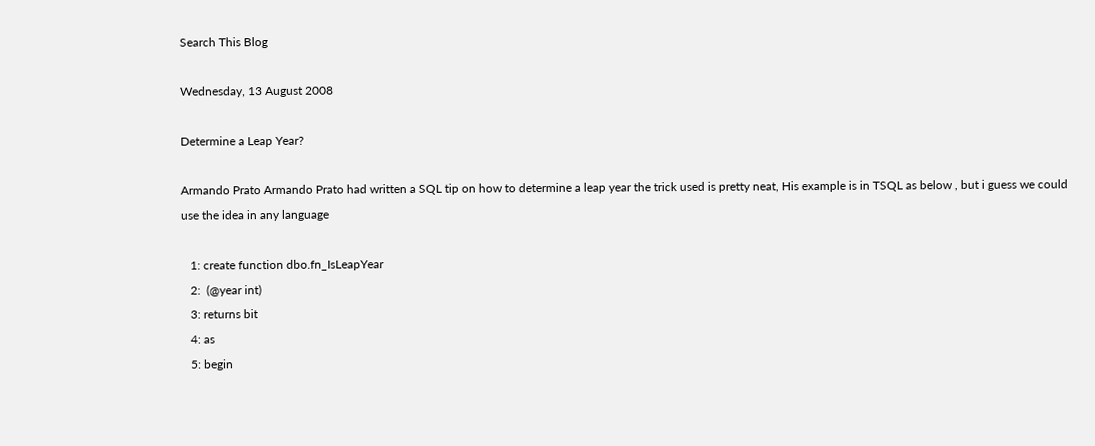Search This Blog

Wednesday, 13 August 2008

Determine a Leap Year?

Armando Prato Armando Prato had written a SQL tip on how to determine a leap year the trick used is pretty neat, His example is in TSQL as below , but i guess we could use the idea in any language

   1: create function dbo.fn_IsLeapYear
   2:  (@year int)
   3: returns bit
   4: as
   5: begin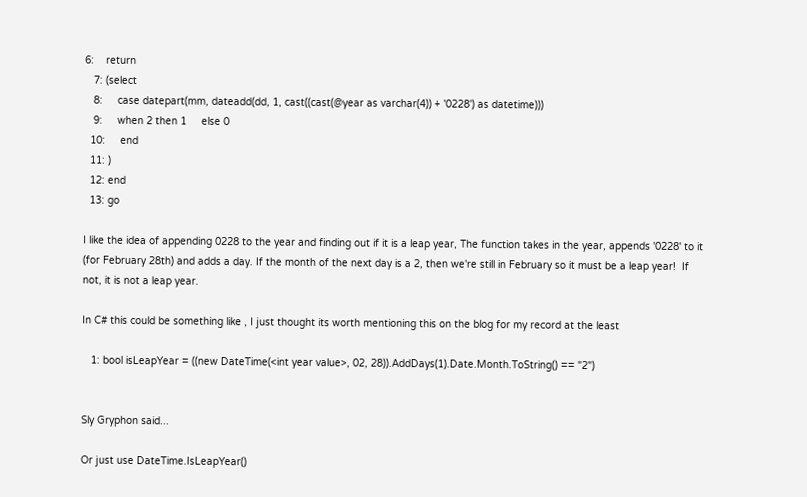6:    return
   7: (select
   8:     case datepart(mm, dateadd(dd, 1, cast((cast(@year as varchar(4)) + '0228') as datetime)))
   9:     when 2 then 1     else 0
  10:     end
  11: )
  12: end
  13: go

I like the idea of appending 0228 to the year and finding out if it is a leap year, The function takes in the year, appends '0228' to it (for February 28th) and adds a day. If the month of the next day is a 2, then we're still in February so it must be a leap year!  If not, it is not a leap year.

In C# this could be something like , I just thought its worth mentioning this on the blog for my record at the least

   1: bool isLeapYear = ((new DateTime(<int year value>, 02, 28)).AddDays(1).Date.Month.ToString() == "2")


Sly Gryphon said...

Or just use DateTime.IsLeapYear()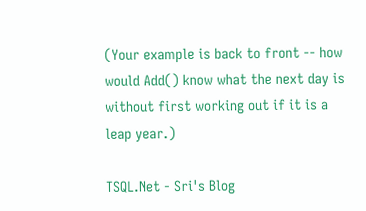(Your example is back to front -- how would Add() know what the next day is without first working out if it is a leap year.)

TSQL.Net - Sri's Blog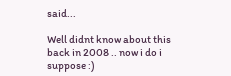said...

Well didnt know about this back in 2008 .. now i do i suppose :)